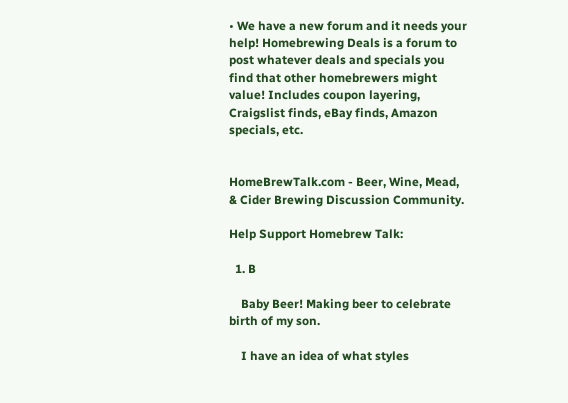• We have a new forum and it needs your help! Homebrewing Deals is a forum to post whatever deals and specials you find that other homebrewers might value! Includes coupon layering, Craigslist finds, eBay finds, Amazon specials, etc.


HomeBrewTalk.com - Beer, Wine, Mead, & Cider Brewing Discussion Community.

Help Support Homebrew Talk:

  1. B

    Baby Beer! Making beer to celebrate birth of my son.

    I have an idea of what styles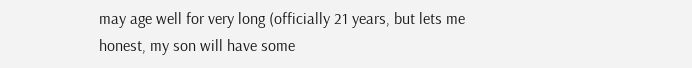may age well for very long (officially 21 years, but lets me honest, my son will have some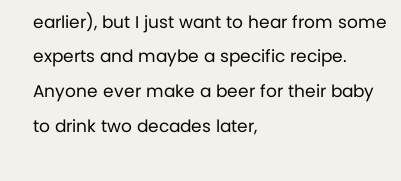earlier), but I just want to hear from some experts and maybe a specific recipe. Anyone ever make a beer for their baby to drink two decades later,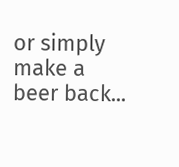or simply make a beer back...